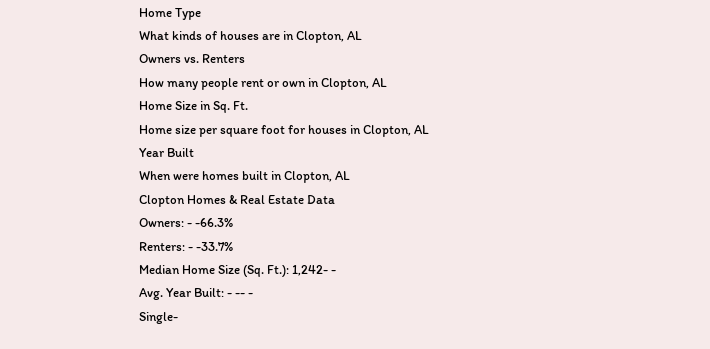Home Type
What kinds of houses are in Clopton, AL
Owners vs. Renters
How many people rent or own in Clopton, AL
Home Size in Sq. Ft.
Home size per square foot for houses in Clopton, AL
Year Built
When were homes built in Clopton, AL
Clopton Homes & Real Estate Data
Owners: - -66.3%
Renters: - -33.7%
Median Home Size (Sq. Ft.): 1,242- -
Avg. Year Built: - -- -
Single-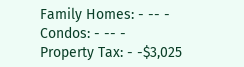Family Homes: - -- -
Condos: - -- -
Property Tax: - -$3,025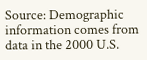Source: Demographic information comes from data in the 2000 U.S.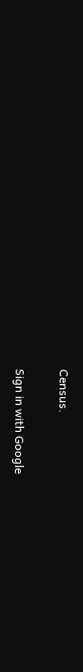Census.

Sign in with Google